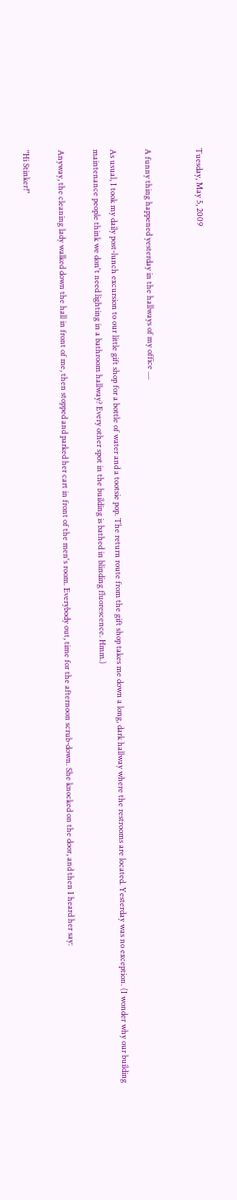Tuesday, May 5, 2009


A funny thing happened yesterday in the hallways of my office ....

As usual, I took my daily post-lunch excursion to our little gift shop for a bottle of water and a tootsie pop. The return route from the gift shop takes me down a long, dark hallway where the restrooms are located. Yesterday was no exception. (I wonder why our building maintenance people think we don't need lighting in a bathroom hallway? Every other spot in the building is bathed in blinding fluorescence. Hmm.)

Anyway, the cleaning lady walked down the hall in front of me, then stopped and parked her cart in front of the men's room. Everybody out, time for the afternoon scrub-down. She knocked on the door, and then I heard her say:

"Hi Stinker!"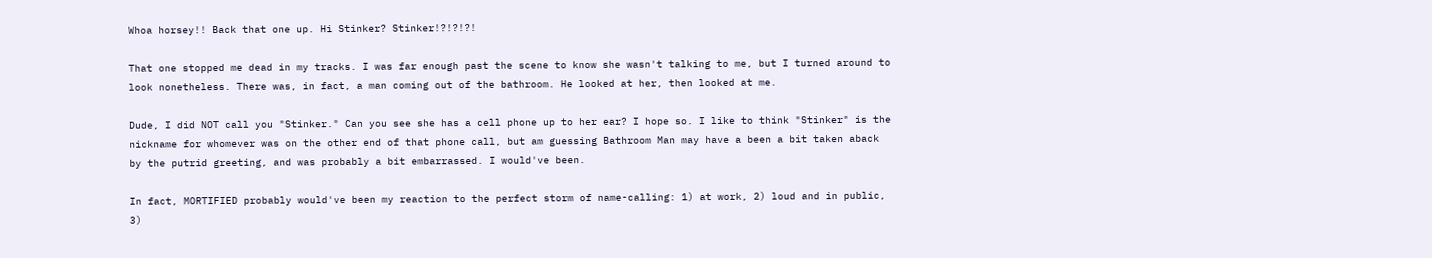Whoa horsey!! Back that one up. Hi Stinker? Stinker!?!?!?!

That one stopped me dead in my tracks. I was far enough past the scene to know she wasn't talking to me, but I turned around to look nonetheless. There was, in fact, a man coming out of the bathroom. He looked at her, then looked at me.

Dude, I did NOT call you "Stinker." Can you see she has a cell phone up to her ear? I hope so. I like to think "Stinker" is the nickname for whomever was on the other end of that phone call, but am guessing Bathroom Man may have a been a bit taken aback by the putrid greeting, and was probably a bit embarrassed. I would've been.

In fact, MORTIFIED probably would've been my reaction to the perfect storm of name-calling: 1) at work, 2) loud and in public, 3)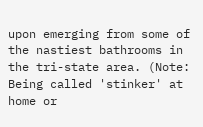upon emerging from some of the nastiest bathrooms in the tri-state area. (Note: Being called 'stinker' at home or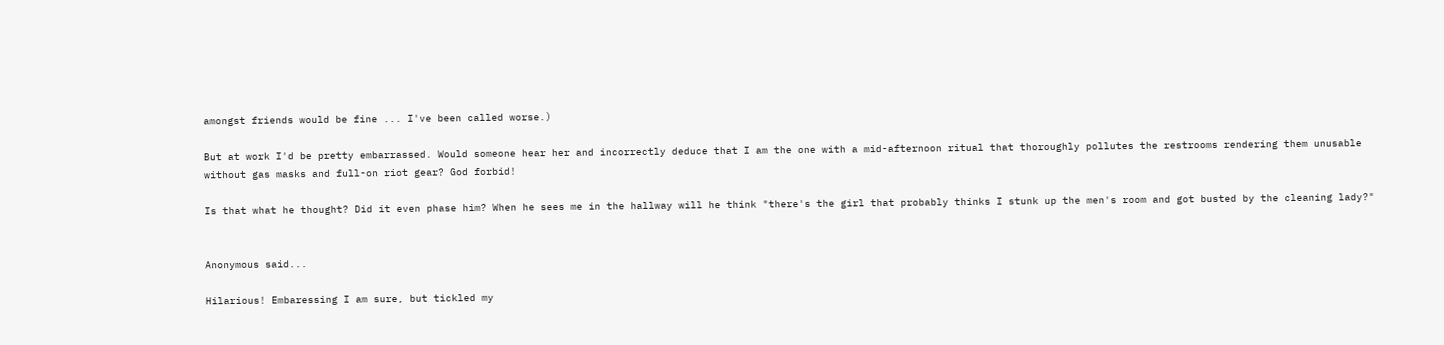amongst friends would be fine ... I've been called worse.)

But at work I'd be pretty embarrassed. Would someone hear her and incorrectly deduce that I am the one with a mid-afternoon ritual that thoroughly pollutes the restrooms rendering them unusable without gas masks and full-on riot gear? God forbid!

Is that what he thought? Did it even phase him? When he sees me in the hallway will he think "there's the girl that probably thinks I stunk up the men's room and got busted by the cleaning lady?"


Anonymous said...

Hilarious! Embaressing I am sure, but tickled my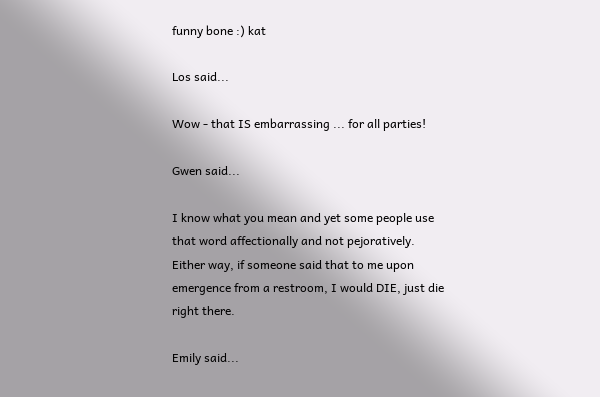funny bone :) kat

Los said...

Wow - that IS embarrassing ... for all parties!

Gwen said...

I know what you mean and yet some people use that word affectionally and not pejoratively. Either way, if someone said that to me upon emergence from a restroom, I would DIE, just die right there.

Emily said...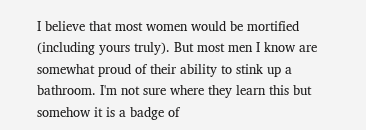I believe that most women would be mortified (including yours truly). But most men I know are somewhat proud of their ability to stink up a bathroom. I'm not sure where they learn this but somehow it is a badge of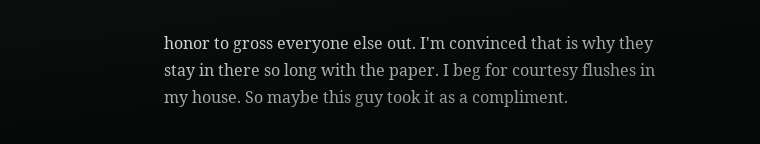honor to gross everyone else out. I'm convinced that is why they stay in there so long with the paper. I beg for courtesy flushes in my house. So maybe this guy took it as a compliment.